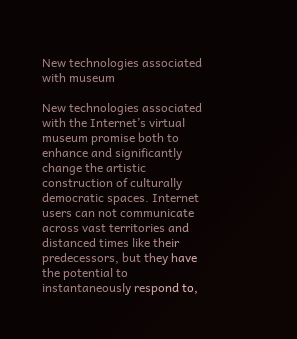New technologies associated with museum

New technologies associated with the Internet’s virtual museum promise both to enhance and significantly change the artistic construction of culturally democratic spaces. Internet users can not communicate across vast territories and distanced times like their predecessors, but they have the potential to instantaneously respond to,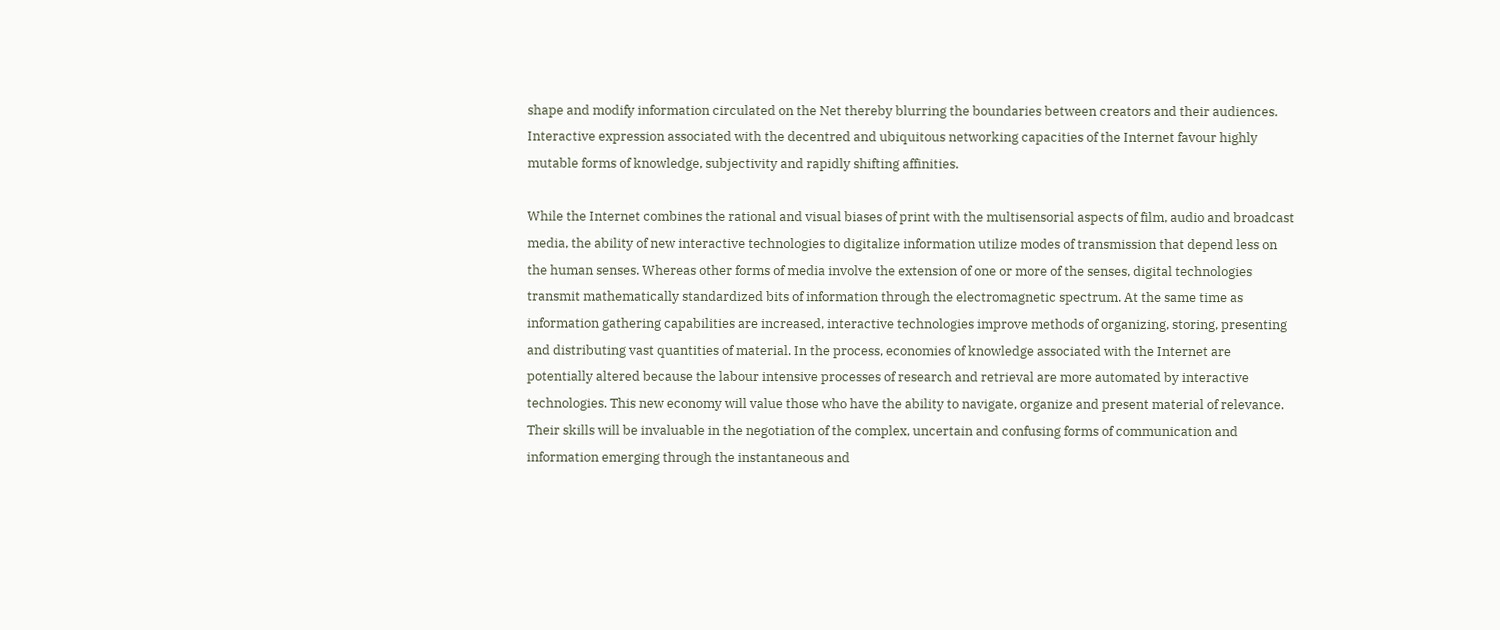shape and modify information circulated on the Net thereby blurring the boundaries between creators and their audiences. Interactive expression associated with the decentred and ubiquitous networking capacities of the Internet favour highly mutable forms of knowledge, subjectivity and rapidly shifting affinities.

While the Internet combines the rational and visual biases of print with the multisensorial aspects of film, audio and broadcast media, the ability of new interactive technologies to digitalize information utilize modes of transmission that depend less on the human senses. Whereas other forms of media involve the extension of one or more of the senses, digital technologies transmit mathematically standardized bits of information through the electromagnetic spectrum. At the same time as information gathering capabilities are increased, interactive technologies improve methods of organizing, storing, presenting and distributing vast quantities of material. In the process, economies of knowledge associated with the Internet are potentially altered because the labour intensive processes of research and retrieval are more automated by interactive technologies. This new economy will value those who have the ability to navigate, organize and present material of relevance. Their skills will be invaluable in the negotiation of the complex, uncertain and confusing forms of communication and information emerging through the instantaneous and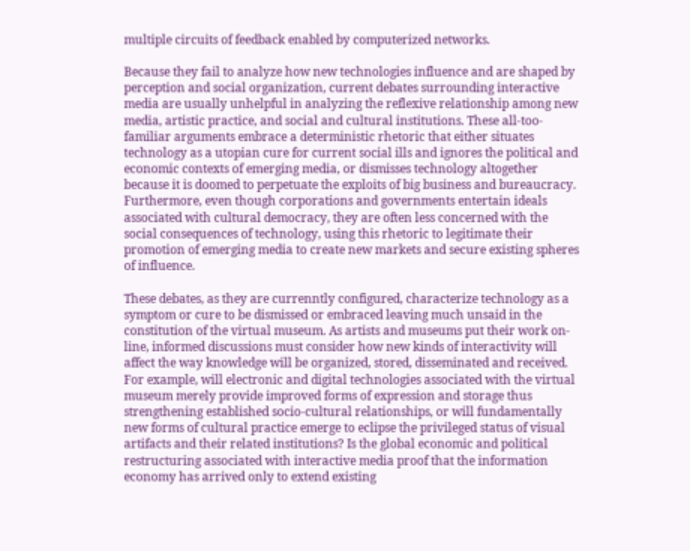multiple circuits of feedback enabled by computerized networks.

Because they fail to analyze how new technologies influence and are shaped by perception and social organization, current debates surrounding interactive media are usually unhelpful in analyzing the reflexive relationship among new media, artistic practice, and social and cultural institutions. These all-too-familiar arguments embrace a deterministic rhetoric that either situates technology as a utopian cure for current social ills and ignores the political and economic contexts of emerging media, or dismisses technology altogether because it is doomed to perpetuate the exploits of big business and bureaucracy. Furthermore, even though corporations and governments entertain ideals associated with cultural democracy, they are often less concerned with the social consequences of technology, using this rhetoric to legitimate their promotion of emerging media to create new markets and secure existing spheres of influence.

These debates, as they are currenntly configured, characterize technology as a symptom or cure to be dismissed or embraced leaving much unsaid in the constitution of the virtual museum. As artists and museums put their work on-line, informed discussions must consider how new kinds of interactivity will affect the way knowledge will be organized, stored, disseminated and received. For example, will electronic and digital technologies associated with the virtual museum merely provide improved forms of expression and storage thus strengthening established socio-cultural relationships, or will fundamentally new forms of cultural practice emerge to eclipse the privileged status of visual artifacts and their related institutions? Is the global economic and political restructuring associated with interactive media proof that the information economy has arrived only to extend existing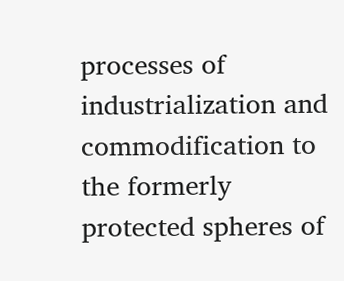processes of industrialization and commodification to the formerly protected spheres of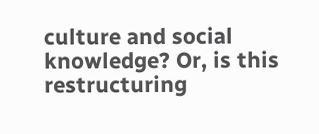culture and social knowledge? Or, is this restructuring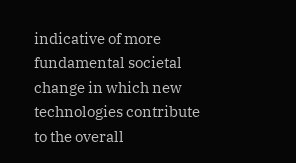indicative of more fundamental societal change in which new technologies contribute to the overall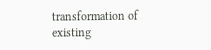transformation of existing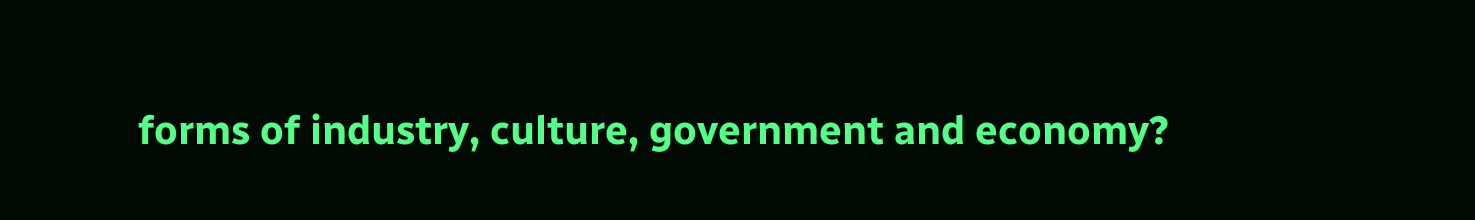forms of industry, culture, government and economy?